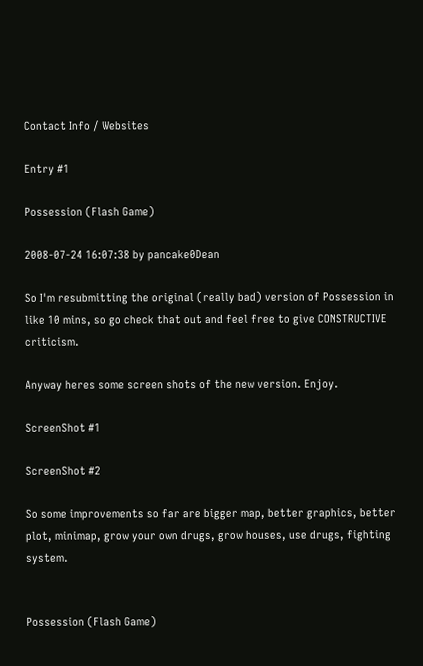Contact Info / Websites

Entry #1

Possession (Flash Game)

2008-07-24 16:07:38 by pancake0Dean

So I'm resubmitting the original (really bad) version of Possession in like 10 mins, so go check that out and feel free to give CONSTRUCTIVE criticism.

Anyway heres some screen shots of the new version. Enjoy.

ScreenShot #1

ScreenShot #2

So some improvements so far are bigger map, better graphics, better plot, minimap, grow your own drugs, grow houses, use drugs, fighting system.


Possession (Flash Game)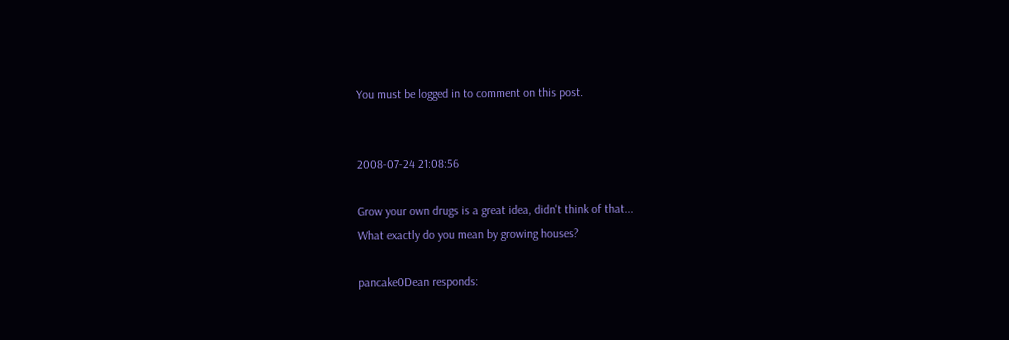You must be logged in to comment on this post.


2008-07-24 21:08:56

Grow your own drugs is a great idea, didn't think of that...
What exactly do you mean by growing houses?

pancake0Dean responds: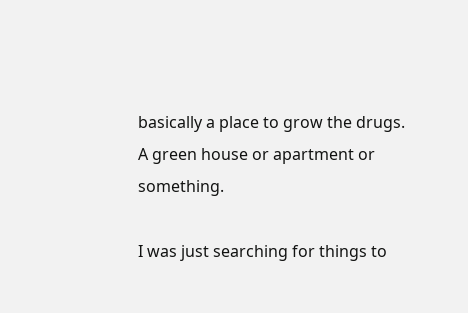basically a place to grow the drugs. A green house or apartment or something.

I was just searching for things to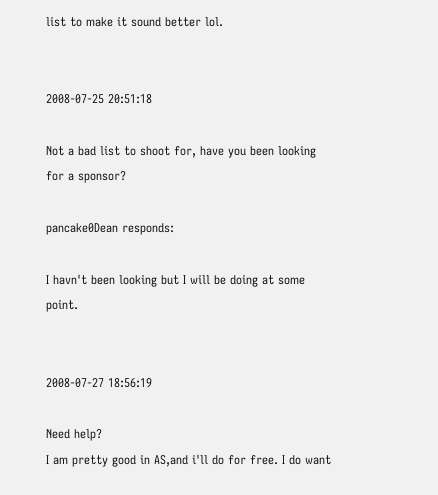list to make it sound better lol.


2008-07-25 20:51:18

Not a bad list to shoot for, have you been looking for a sponsor?

pancake0Dean responds:

I havn't been looking but I will be doing at some point.


2008-07-27 18:56:19

Need help?
I am pretty good in AS,and i'll do for free. I do want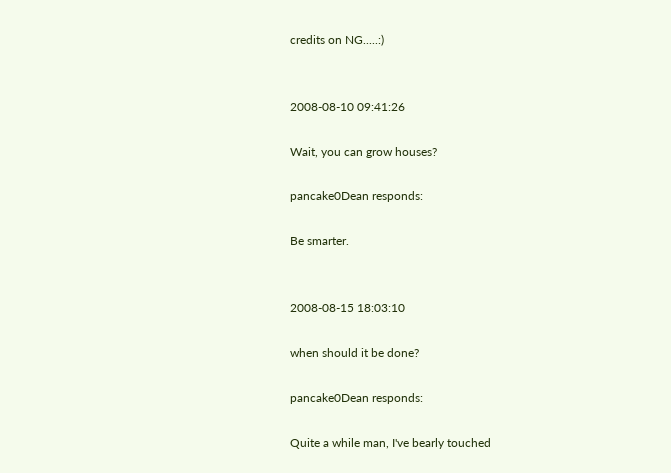credits on NG.....:)


2008-08-10 09:41:26

Wait, you can grow houses?

pancake0Dean responds:

Be smarter.


2008-08-15 18:03:10

when should it be done?

pancake0Dean responds:

Quite a while man, I've bearly touched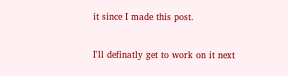it since I made this post.

I'll definatly get to work on it next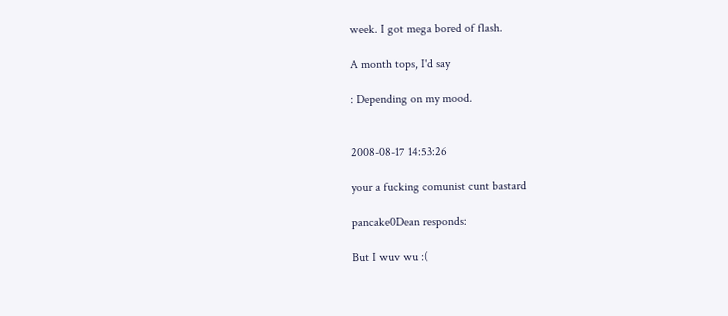week. I got mega bored of flash.

A month tops, I'd say

: Depending on my mood.


2008-08-17 14:53:26

your a fucking comunist cunt bastard

pancake0Dean responds:

But I wuv wu :(